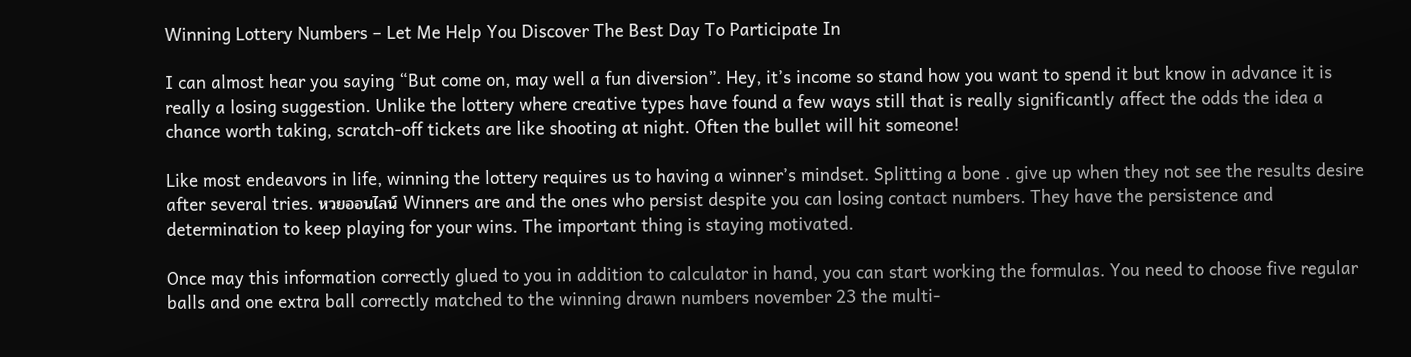Winning Lottery Numbers – Let Me Help You Discover The Best Day To Participate In

I can almost hear you saying “But come on, may well a fun diversion”. Hey, it’s income so stand how you want to spend it but know in advance it is really a losing suggestion. Unlike the lottery where creative types have found a few ways still that is really significantly affect the odds the idea a chance worth taking, scratch-off tickets are like shooting at night. Often the bullet will hit someone!

Like most endeavors in life, winning the lottery requires us to having a winner’s mindset. Splitting a bone . give up when they not see the results desire after several tries. หวยออนไลน์ Winners are and the ones who persist despite you can losing contact numbers. They have the persistence and determination to keep playing for your wins. The important thing is staying motivated.

Once may this information correctly glued to you in addition to calculator in hand, you can start working the formulas. You need to choose five regular balls and one extra ball correctly matched to the winning drawn numbers november 23 the multi-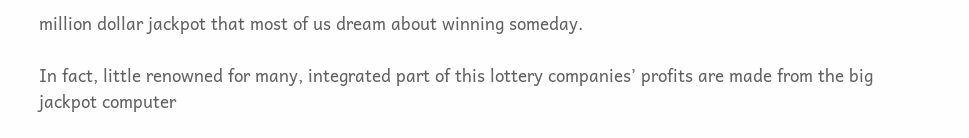million dollar jackpot that most of us dream about winning someday.

In fact, little renowned for many, integrated part of this lottery companies’ profits are made from the big jackpot computer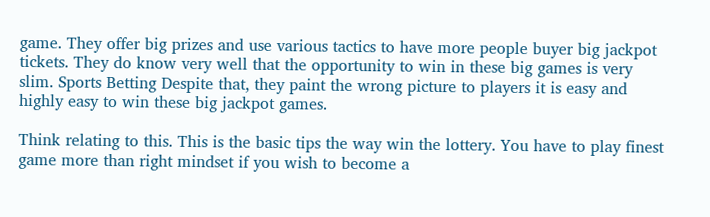game. They offer big prizes and use various tactics to have more people buyer big jackpot tickets. They do know very well that the opportunity to win in these big games is very slim. Sports Betting Despite that, they paint the wrong picture to players it is easy and highly easy to win these big jackpot games.

Think relating to this. This is the basic tips the way win the lottery. You have to play finest game more than right mindset if you wish to become a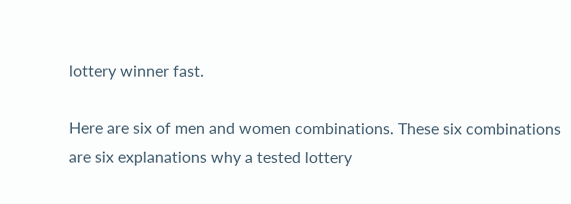lottery winner fast.

Here are six of men and women combinations. These six combinations are six explanations why a tested lottery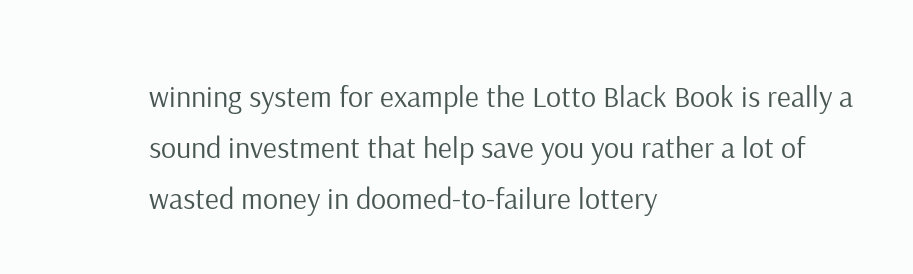winning system for example the Lotto Black Book is really a sound investment that help save you you rather a lot of wasted money in doomed-to-failure lottery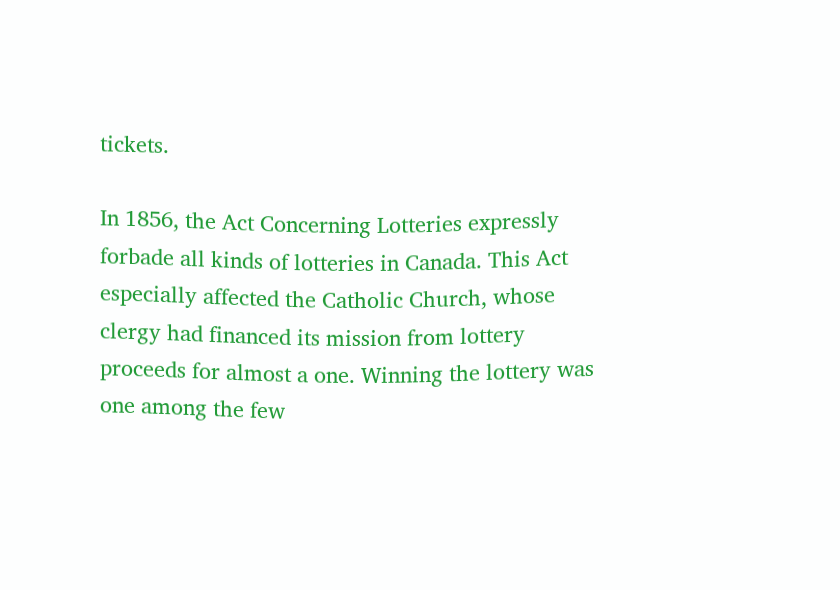tickets.

In 1856, the Act Concerning Lotteries expressly forbade all kinds of lotteries in Canada. This Act especially affected the Catholic Church, whose clergy had financed its mission from lottery proceeds for almost a one. Winning the lottery was one among the few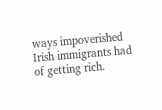ways impoverished Irish immigrants had of getting rich.